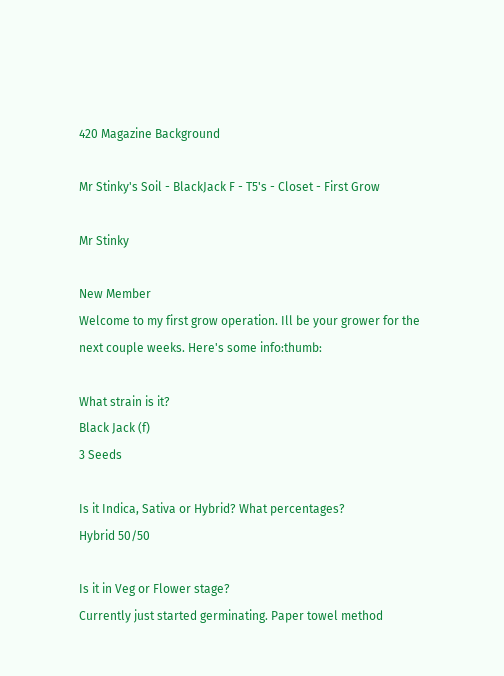420 Magazine Background

Mr Stinky's Soil - BlackJack F - T5's - Closet - First Grow

Mr Stinky

New Member
Welcome to my first grow operation. Ill be your grower for the next couple weeks. Here's some info:thumb:

What strain is it?
Black Jack (f)
3 Seeds

Is it Indica, Sativa or Hybrid? What percentages?
Hybrid 50/50

Is it in Veg or Flower stage?
Currently just started germinating. Paper towel method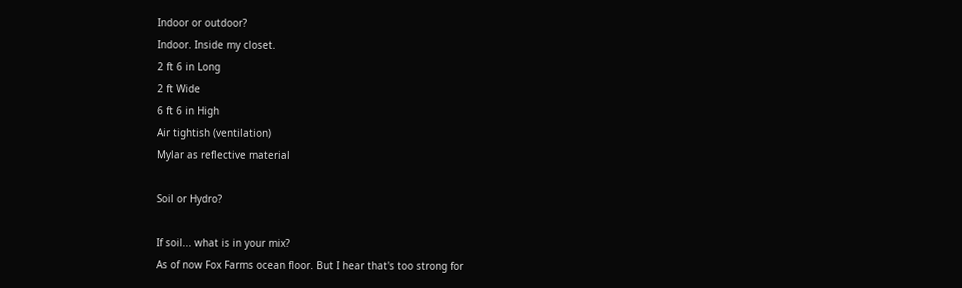Indoor or outdoor?
Indoor. Inside my closet.
2 ft 6 in Long
2 ft Wide
6 ft 6 in High
Air tightish (ventilation)
Mylar as reflective material

Soil or Hydro?

If soil... what is in your mix?
As of now Fox Farms ocean floor. But I hear that's too strong for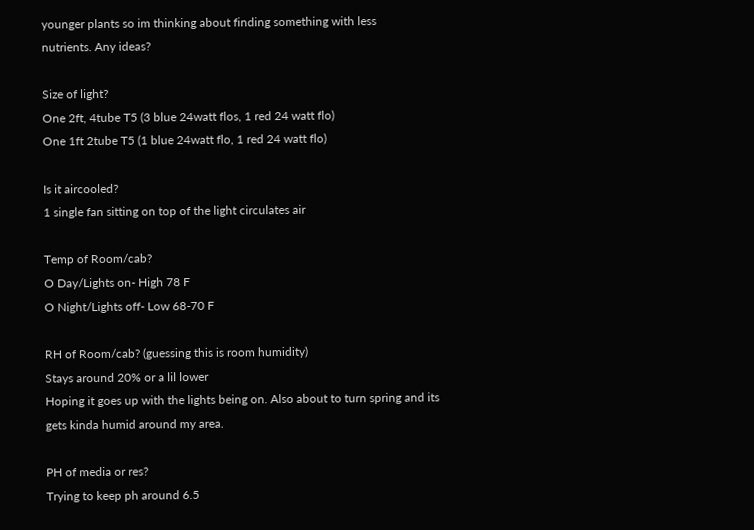younger plants so im thinking about finding something with less
nutrients. Any ideas?

Size of light?
One 2ft, 4tube T5 (3 blue 24watt flos, 1 red 24 watt flo)
One 1ft 2tube T5 (1 blue 24watt flo, 1 red 24 watt flo)

Is it aircooled?
1 single fan sitting on top of the light circulates air

Temp of Room/cab?
O Day/Lights on- High 78 F
O Night/Lights off- Low 68-70 F

RH of Room/cab? (guessing this is room humidity)
Stays around 20% or a lil lower
Hoping it goes up with the lights being on. Also about to turn spring and its gets kinda humid around my area.

PH of media or res?
Trying to keep ph around 6.5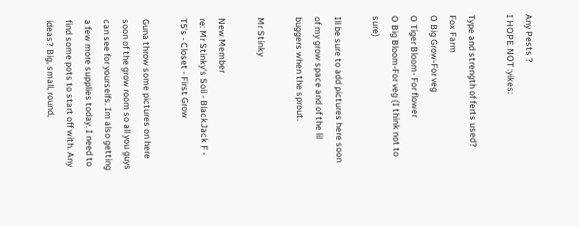Any Pests ?
I HOPE NOT :yikes:

Type and strength of ferts used?
Fox Farm
O Big Grow-For veg
O Tiger Bloom- For flower
O Big Bloom-For veg (I think not to sure)

Ill be sure to add pictures here soon of my grow space and of the lil buggers when the sprout.

Mr Stinky

New Member
re: Mr Stinky's Soil - BlackJack F - T5's - Closet - First Grow

Guna throw some pictures on here soon of the grow room so all you guys can see for yourselfs. Im also getting a few more supplies today. I need to find some pots to start off with. Any ideas? Big, small, round,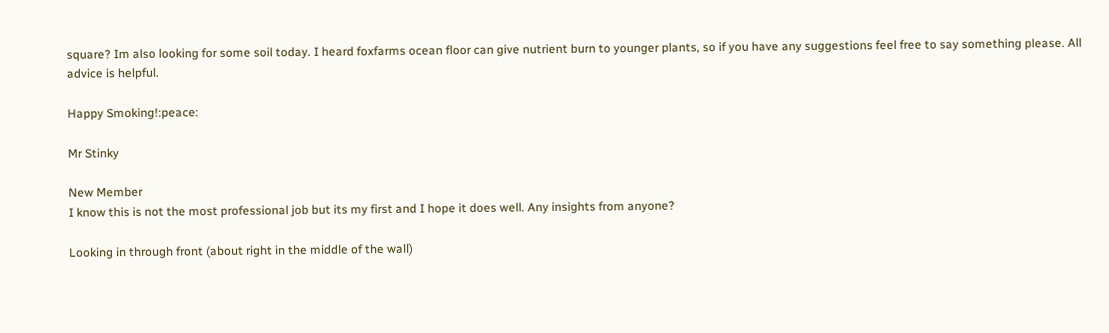square? Im also looking for some soil today. I heard foxfarms ocean floor can give nutrient burn to younger plants, so if you have any suggestions feel free to say something please. All advice is helpful.

Happy Smoking!:peace:

Mr Stinky

New Member
I know this is not the most professional job but its my first and I hope it does well. Any insights from anyone?

Looking in through front (about right in the middle of the wall)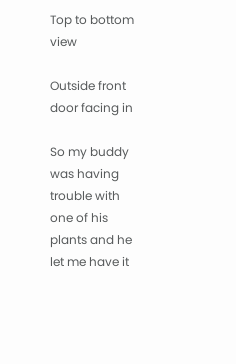Top to bottom view

Outside front door facing in

So my buddy was having trouble with one of his plants and he let me have it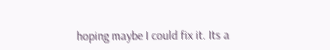hoping maybe I could fix it. Its a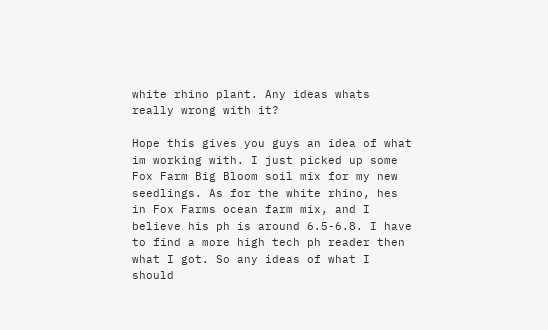white rhino plant. Any ideas whats really wrong with it?

Hope this gives you guys an idea of what im working with. I just picked up some Fox Farm Big Bloom soil mix for my new seedlings. As for the white rhino, hes in Fox Farms ocean farm mix, and I believe his ph is around 6.5-6.8. I have to find a more high tech ph reader then what I got. So any ideas of what I should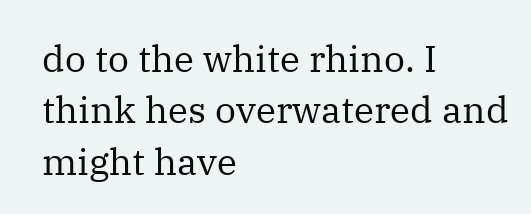do to the white rhino. I think hes overwatered and might have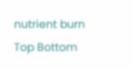nutrient burn
Top Bottom